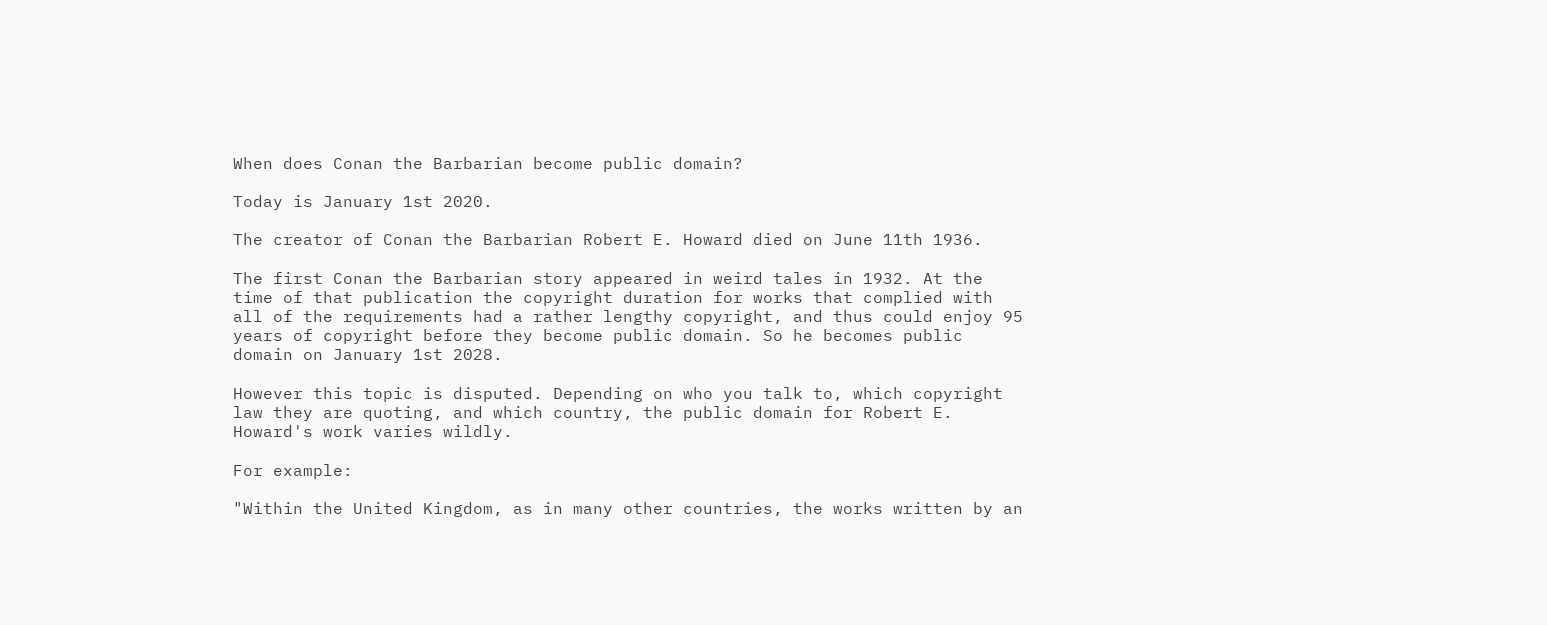When does Conan the Barbarian become public domain?

Today is January 1st 2020.

The creator of Conan the Barbarian Robert E. Howard died on June 11th 1936.

The first Conan the Barbarian story appeared in weird tales in 1932. At the time of that publication the copyright duration for works that complied with all of the requirements had a rather lengthy copyright, and thus could enjoy 95 years of copyright before they become public domain. So he becomes public domain on January 1st 2028.

However this topic is disputed. Depending on who you talk to, which copyright law they are quoting, and which country, the public domain for Robert E. Howard's work varies wildly.

For example:

"Within the United Kingdom, as in many other countries, the works written by an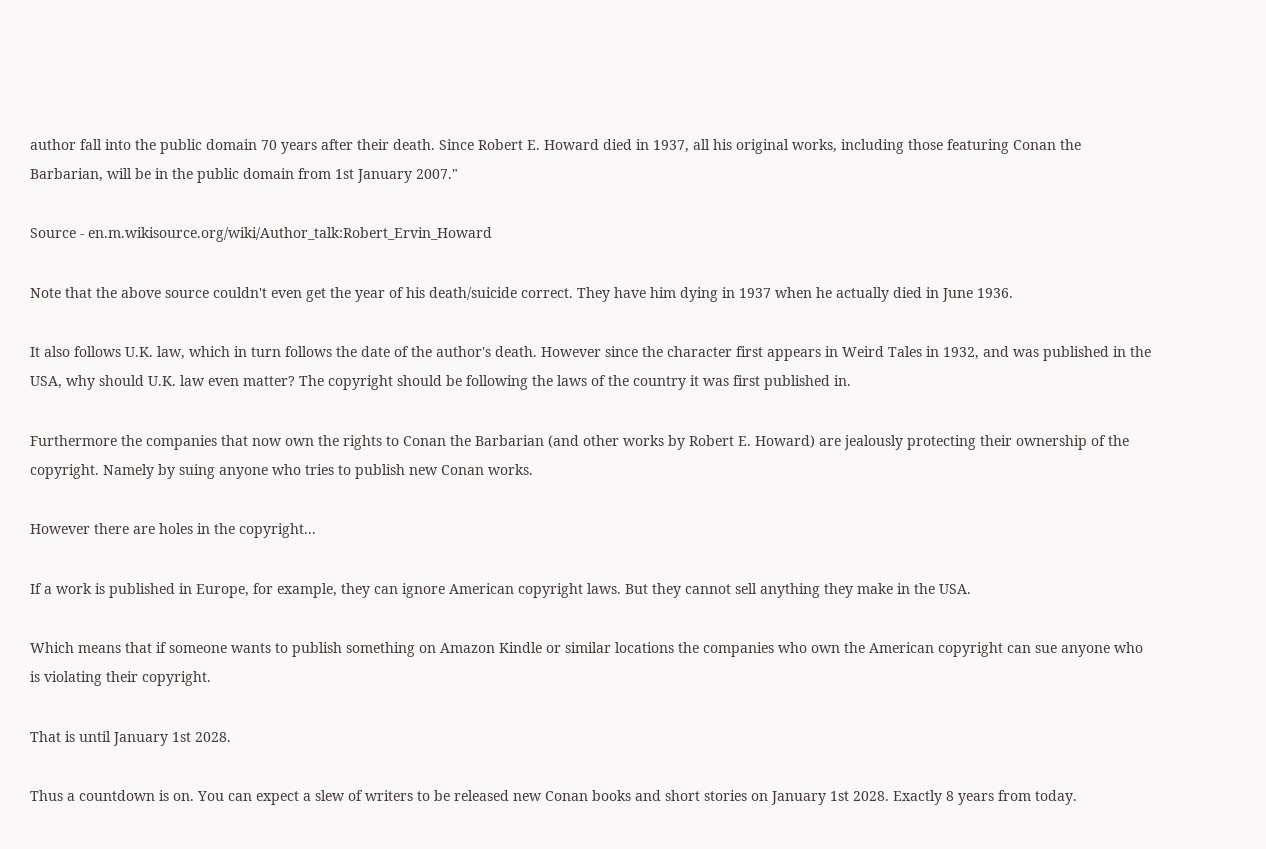author fall into the public domain 70 years after their death. Since Robert E. Howard died in 1937, all his original works, including those featuring Conan the Barbarian, will be in the public domain from 1st January 2007."

Source - en.m.wikisource.org/wiki/Author_talk:Robert_Ervin_Howard

Note that the above source couldn't even get the year of his death/suicide correct. They have him dying in 1937 when he actually died in June 1936.

It also follows U.K. law, which in turn follows the date of the author's death. However since the character first appears in Weird Tales in 1932, and was published in the USA, why should U.K. law even matter? The copyright should be following the laws of the country it was first published in.

Furthermore the companies that now own the rights to Conan the Barbarian (and other works by Robert E. Howard) are jealously protecting their ownership of the copyright. Namely by suing anyone who tries to publish new Conan works.

However there are holes in the copyright...

If a work is published in Europe, for example, they can ignore American copyright laws. But they cannot sell anything they make in the USA.

Which means that if someone wants to publish something on Amazon Kindle or similar locations the companies who own the American copyright can sue anyone who is violating their copyright.

That is until January 1st 2028.

Thus a countdown is on. You can expect a slew of writers to be released new Conan books and short stories on January 1st 2028. Exactly 8 years from today.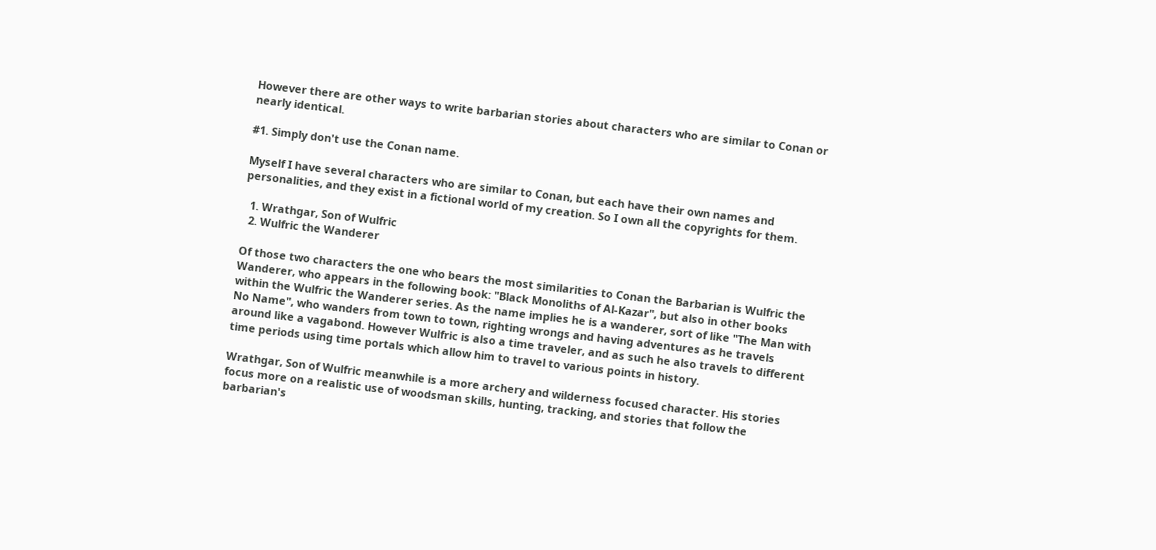However there are other ways to write barbarian stories about characters who are similar to Conan or nearly identical.

#1. Simply don't use the Conan name.

Myself I have several characters who are similar to Conan, but each have their own names and personalities, and they exist in a fictional world of my creation. So I own all the copyrights for them.

  1. Wrathgar, Son of Wulfric
  2. Wulfric the Wanderer

Of those two characters the one who bears the most similarities to Conan the Barbarian is Wulfric the Wanderer, who appears in the following book: "Black Monoliths of Al-Kazar", but also in other books within the Wulfric the Wanderer series. As the name implies he is a wanderer, sort of like "The Man with No Name", who wanders from town to town, righting wrongs and having adventures as he travels around like a vagabond. However Wulfric is also a time traveler, and as such he also travels to different time periods using time portals which allow him to travel to various points in history.

Wrathgar, Son of Wulfric meanwhile is a more archery and wilderness focused character. His stories focus more on a realistic use of woodsman skills, hunting, tracking, and stories that follow the barbarian's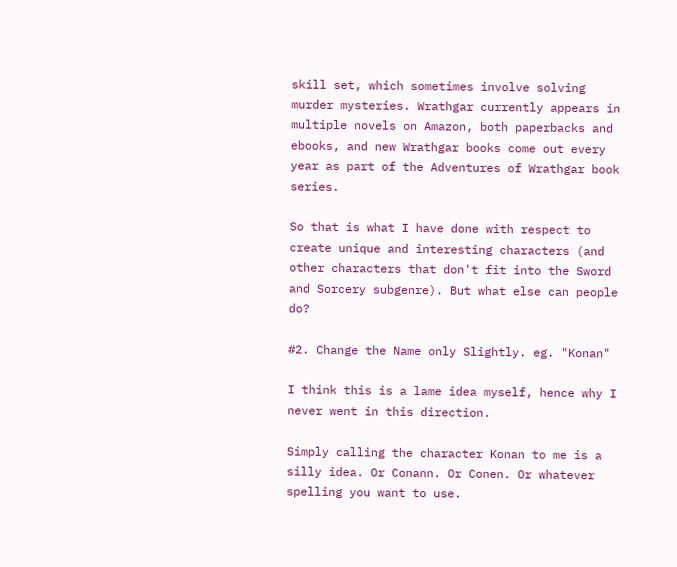skill set, which sometimes involve solving murder mysteries. Wrathgar currently appears in multiple novels on Amazon, both paperbacks and ebooks, and new Wrathgar books come out every year as part of the Adventures of Wrathgar book series.

So that is what I have done with respect to create unique and interesting characters (and other characters that don't fit into the Sword and Sorcery subgenre). But what else can people do?

#2. Change the Name only Slightly. eg. "Konan"

I think this is a lame idea myself, hence why I never went in this direction.

Simply calling the character Konan to me is a silly idea. Or Conann. Or Conen. Or whatever spelling you want to use.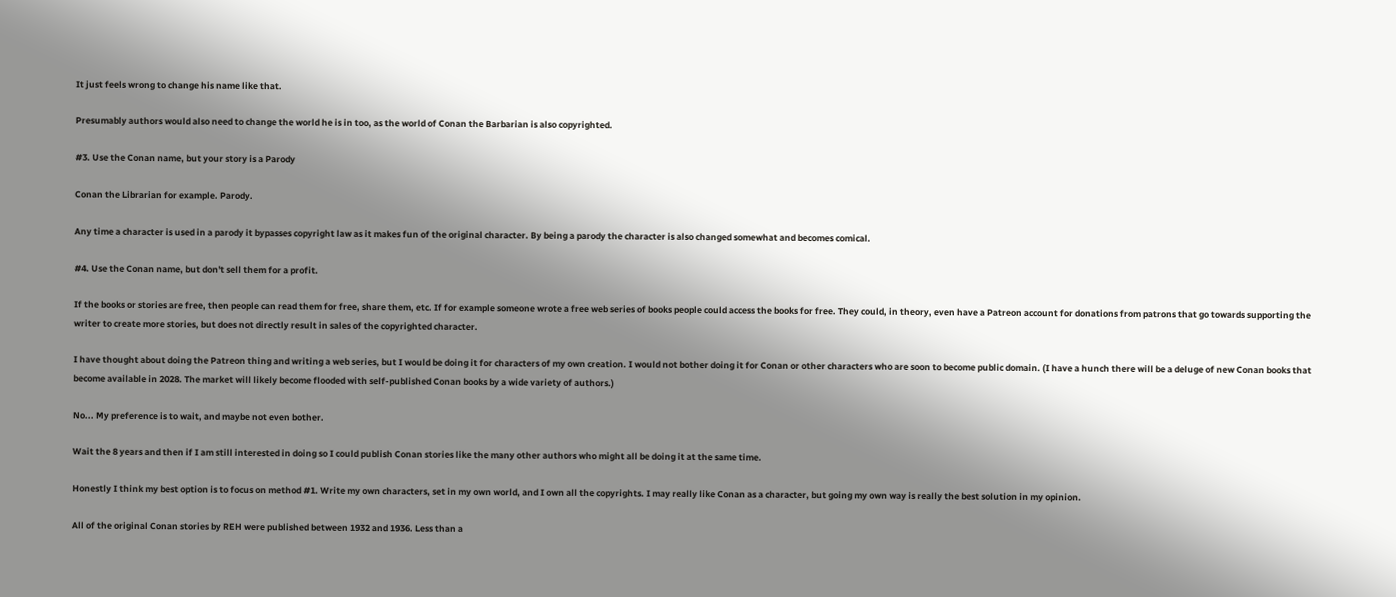It just feels wrong to change his name like that.

Presumably authors would also need to change the world he is in too, as the world of Conan the Barbarian is also copyrighted.

#3. Use the Conan name, but your story is a Parody

Conan the Librarian for example. Parody.

Any time a character is used in a parody it bypasses copyright law as it makes fun of the original character. By being a parody the character is also changed somewhat and becomes comical.

#4. Use the Conan name, but don't sell them for a profit.

If the books or stories are free, then people can read them for free, share them, etc. If for example someone wrote a free web series of books people could access the books for free. They could, in theory, even have a Patreon account for donations from patrons that go towards supporting the writer to create more stories, but does not directly result in sales of the copyrighted character.

I have thought about doing the Patreon thing and writing a web series, but I would be doing it for characters of my own creation. I would not bother doing it for Conan or other characters who are soon to become public domain. (I have a hunch there will be a deluge of new Conan books that become available in 2028. The market will likely become flooded with self-published Conan books by a wide variety of authors.)

No... My preference is to wait, and maybe not even bother.

Wait the 8 years and then if I am still interested in doing so I could publish Conan stories like the many other authors who might all be doing it at the same time.

Honestly I think my best option is to focus on method #1. Write my own characters, set in my own world, and I own all the copyrights. I may really like Conan as a character, but going my own way is really the best solution in my opinion.

All of the original Conan stories by REH were published between 1932 and 1936. Less than a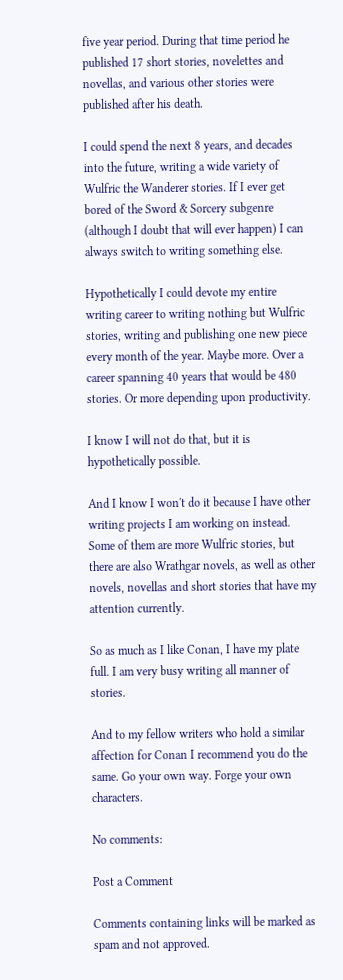five year period. During that time period he published 17 short stories, novelettes and novellas, and various other stories were published after his death.

I could spend the next 8 years, and decades into the future, writing a wide variety of Wulfric the Wanderer stories. If I ever get bored of the Sword & Sorcery subgenre (although I doubt that will ever happen) I can always switch to writing something else.

Hypothetically I could devote my entire writing career to writing nothing but Wulfric stories, writing and publishing one new piece every month of the year. Maybe more. Over a career spanning 40 years that would be 480 stories. Or more depending upon productivity.

I know I will not do that, but it is hypothetically possible.

And I know I won't do it because I have other writing projects I am working on instead. Some of them are more Wulfric stories, but there are also Wrathgar novels, as well as other novels, novellas and short stories that have my attention currently.

So as much as I like Conan, I have my plate full. I am very busy writing all manner of stories.

And to my fellow writers who hold a similar affection for Conan I recommend you do the same. Go your own way. Forge your own characters.

No comments:

Post a Comment

Comments containing links will be marked as spam and not approved.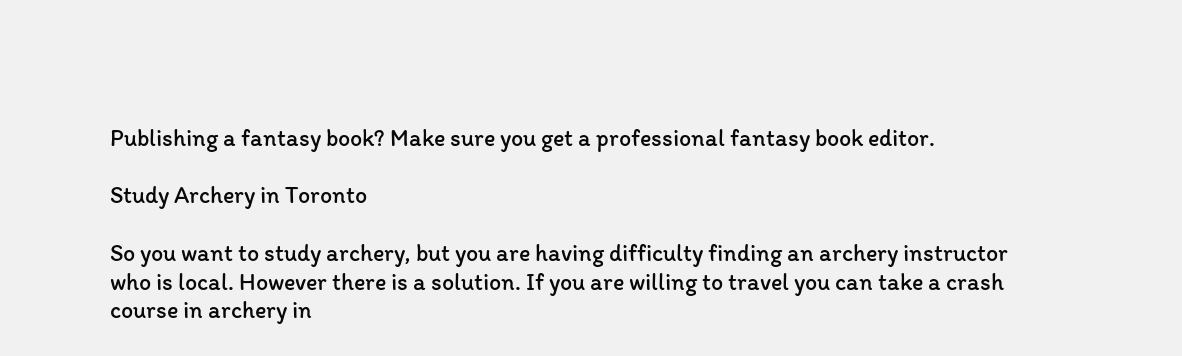Publishing a fantasy book? Make sure you get a professional fantasy book editor.

Study Archery in Toronto

So you want to study archery, but you are having difficulty finding an archery instructor who is local. However there is a solution. If you are willing to travel you can take a crash course in archery in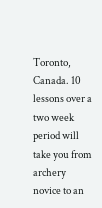Toronto, Canada. 10 lessons over a two week period will take you from archery novice to an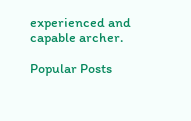experienced and capable archer.

Popular Posts